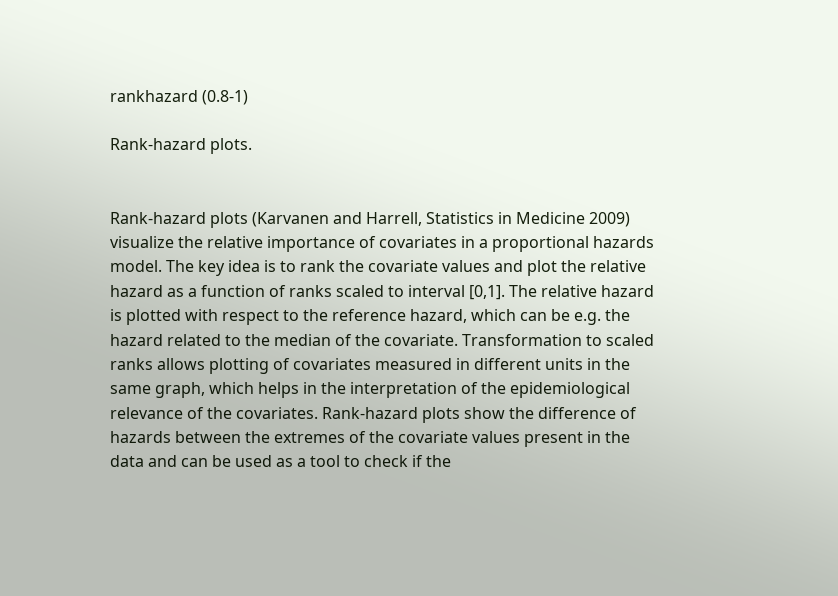rankhazard (0.8-1)

Rank-hazard plots.


Rank-hazard plots (Karvanen and Harrell, Statistics in Medicine 2009) visualize the relative importance of covariates in a proportional hazards model. The key idea is to rank the covariate values and plot the relative hazard as a function of ranks scaled to interval [0,1]. The relative hazard is plotted with respect to the reference hazard, which can be e.g. the hazard related to the median of the covariate. Transformation to scaled ranks allows plotting of covariates measured in different units in the same graph, which helps in the interpretation of the epidemiological relevance of the covariates. Rank-hazard plots show the difference of hazards between the extremes of the covariate values present in the data and can be used as a tool to check if the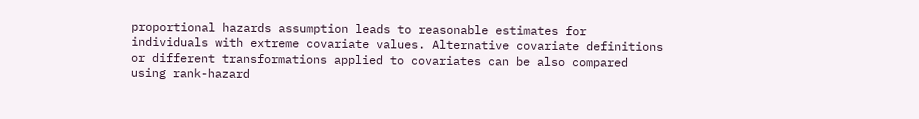proportional hazards assumption leads to reasonable estimates for individuals with extreme covariate values. Alternative covariate definitions or different transformations applied to covariates can be also compared using rank-hazard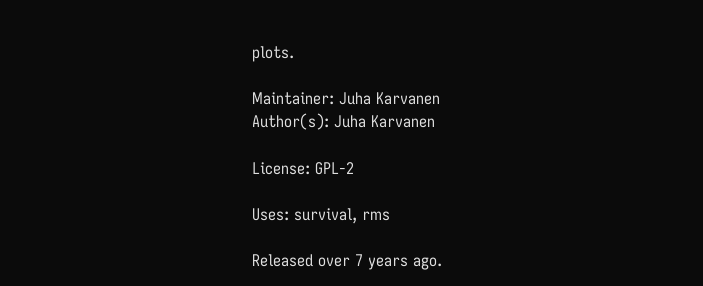plots.

Maintainer: Juha Karvanen
Author(s): Juha Karvanen

License: GPL-2

Uses: survival, rms

Released over 7 years ago.